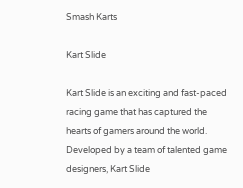Smash Karts

Kart Slide

Kart Slide is an exciting and fast-paced racing game that has captured the hearts of gamers around the world. Developed by a team of talented game designers, Kart Slide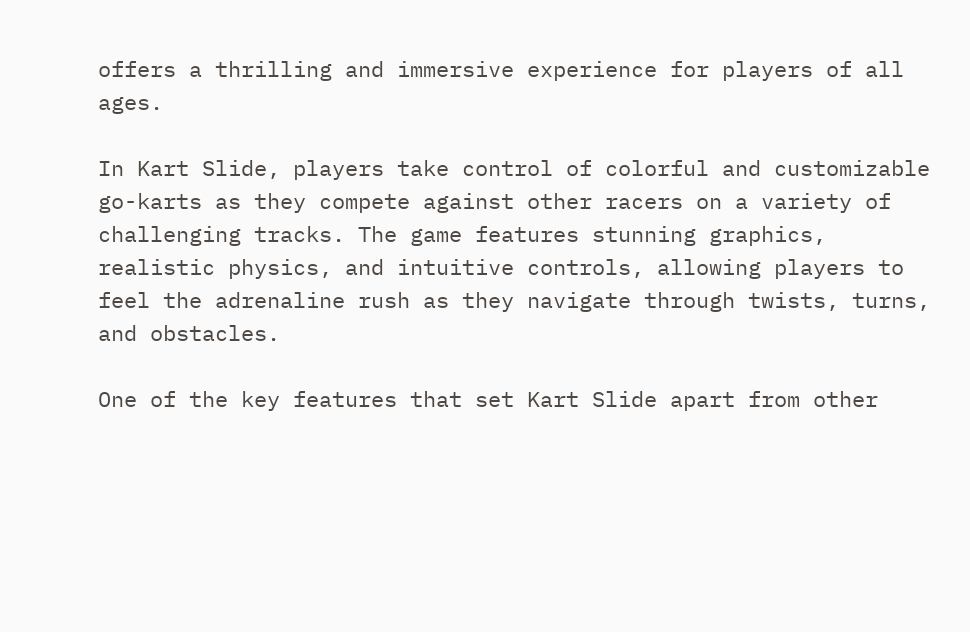offers a thrilling and immersive experience for players of all ages.

In Kart Slide, players take control of colorful and customizable go-karts as they compete against other racers on a variety of challenging tracks. The game features stunning graphics, realistic physics, and intuitive controls, allowing players to feel the adrenaline rush as they navigate through twists, turns, and obstacles.

One of the key features that set Kart Slide apart from other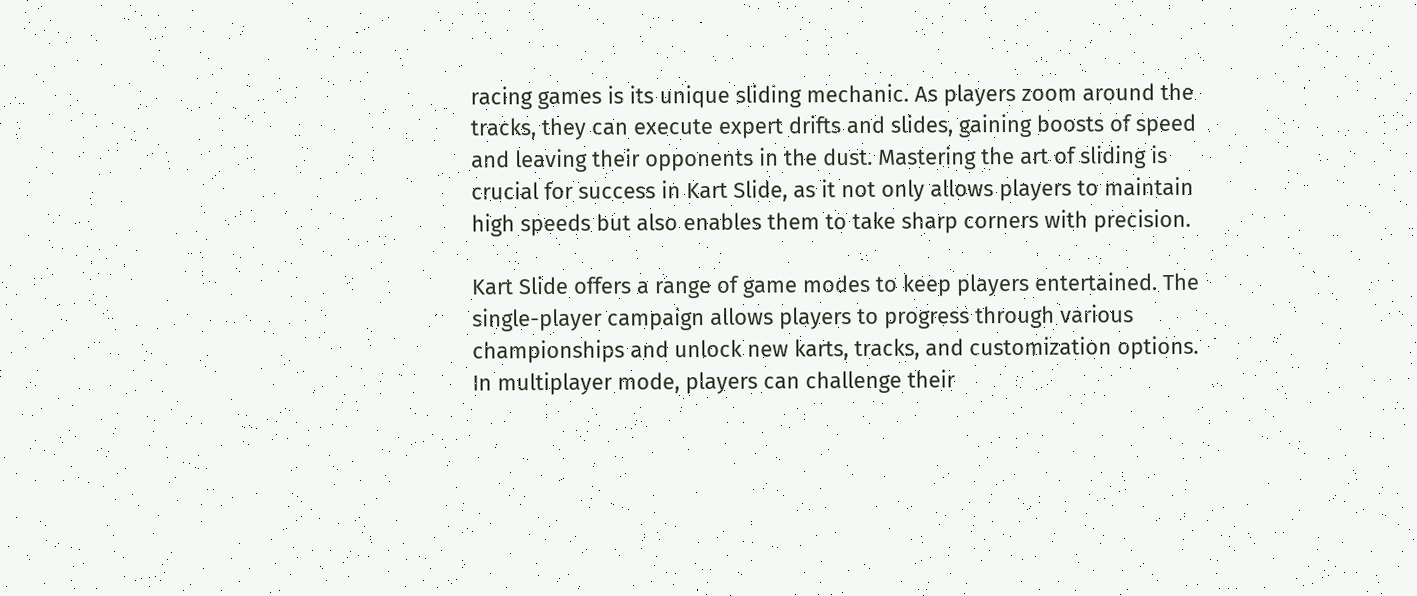racing games is its unique sliding mechanic. As players zoom around the tracks, they can execute expert drifts and slides, gaining boosts of speed and leaving their opponents in the dust. Mastering the art of sliding is crucial for success in Kart Slide, as it not only allows players to maintain high speeds but also enables them to take sharp corners with precision.

Kart Slide offers a range of game modes to keep players entertained. The single-player campaign allows players to progress through various championships and unlock new karts, tracks, and customization options. In multiplayer mode, players can challenge their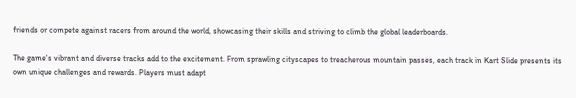friends or compete against racers from around the world, showcasing their skills and striving to climb the global leaderboards.

The game's vibrant and diverse tracks add to the excitement. From sprawling cityscapes to treacherous mountain passes, each track in Kart Slide presents its own unique challenges and rewards. Players must adapt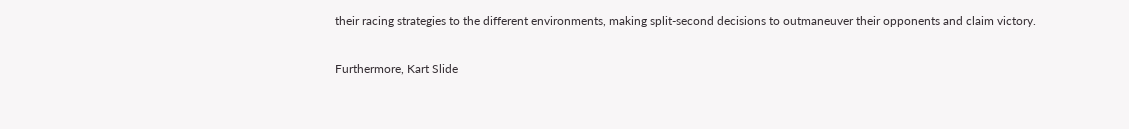their racing strategies to the different environments, making split-second decisions to outmaneuver their opponents and claim victory.

Furthermore, Kart Slide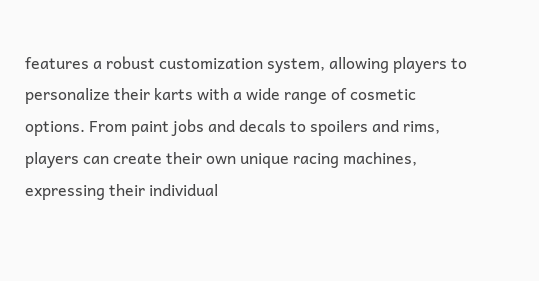features a robust customization system, allowing players to personalize their karts with a wide range of cosmetic options. From paint jobs and decals to spoilers and rims, players can create their own unique racing machines, expressing their individual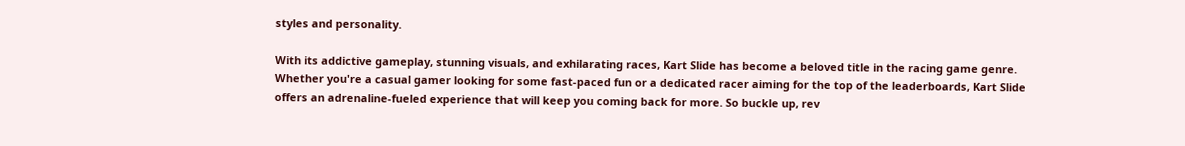styles and personality.

With its addictive gameplay, stunning visuals, and exhilarating races, Kart Slide has become a beloved title in the racing game genre. Whether you're a casual gamer looking for some fast-paced fun or a dedicated racer aiming for the top of the leaderboards, Kart Slide offers an adrenaline-fueled experience that will keep you coming back for more. So buckle up, rev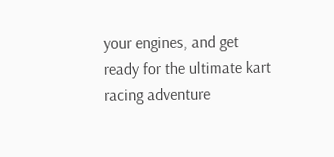your engines, and get ready for the ultimate kart racing adventure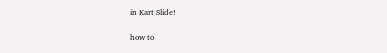in Kart Slide!

how to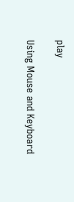play

Using Mouse and Keyboard